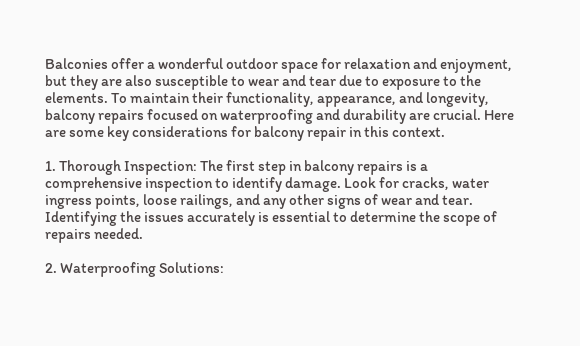Balconies offer a wonderful outdoor space for relaxation and enjoyment, but they are also susceptible to wear and tear due to exposure to the elements. To maintain their functionality, appearance, and longevity, balcony repairs focused on waterproofing and durability are crucial. Here are some key considerations for balcony repair in this context.

1. Thorough Inspection: The first step in balcony repairs is a comprehensive inspection to identify damage. Look for cracks, water ingress points, loose railings, and any other signs of wear and tear. Identifying the issues accurately is essential to determine the scope of repairs needed.

2. Waterproofing Solutions: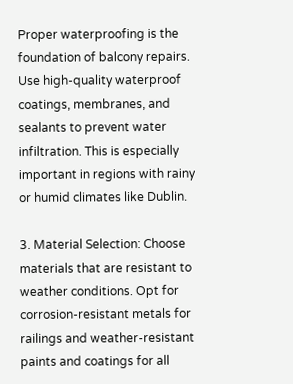Proper waterproofing is the foundation of balcony repairs. Use high-quality waterproof coatings, membranes, and sealants to prevent water infiltration. This is especially important in regions with rainy or humid climates like Dublin.

3. Material Selection: Choose materials that are resistant to weather conditions. Opt for corrosion-resistant metals for railings and weather-resistant paints and coatings for all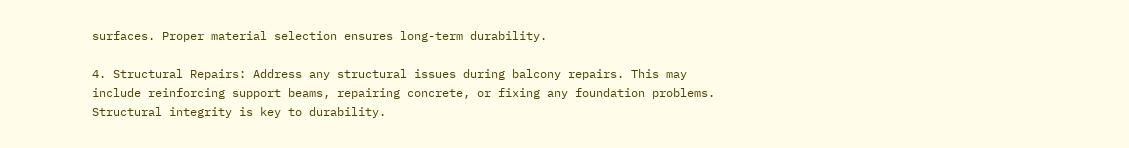surfaces. Proper material selection ensures long-term durability.

4. Structural Repairs: Address any structural issues during balcony repairs. This may include reinforcing support beams, repairing concrete, or fixing any foundation problems. Structural integrity is key to durability.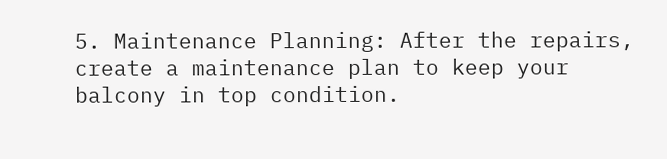5. Maintenance Planning: After the repairs, create a maintenance plan to keep your balcony in top condition.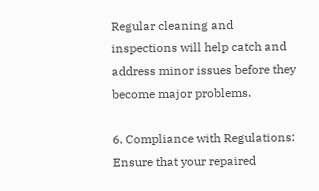Regular cleaning and inspections will help catch and address minor issues before they become major problems.

6. Compliance with Regulations: Ensure that your repaired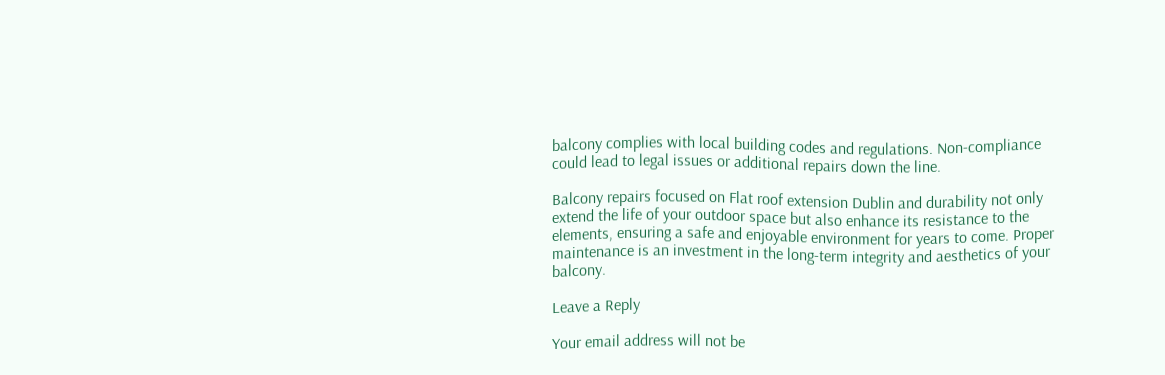balcony complies with local building codes and regulations. Non-compliance could lead to legal issues or additional repairs down the line.

Balcony repairs focused on Flat roof extension Dublin and durability not only extend the life of your outdoor space but also enhance its resistance to the elements, ensuring a safe and enjoyable environment for years to come. Proper maintenance is an investment in the long-term integrity and aesthetics of your balcony.

Leave a Reply

Your email address will not be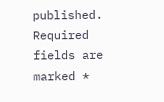published. Required fields are marked *